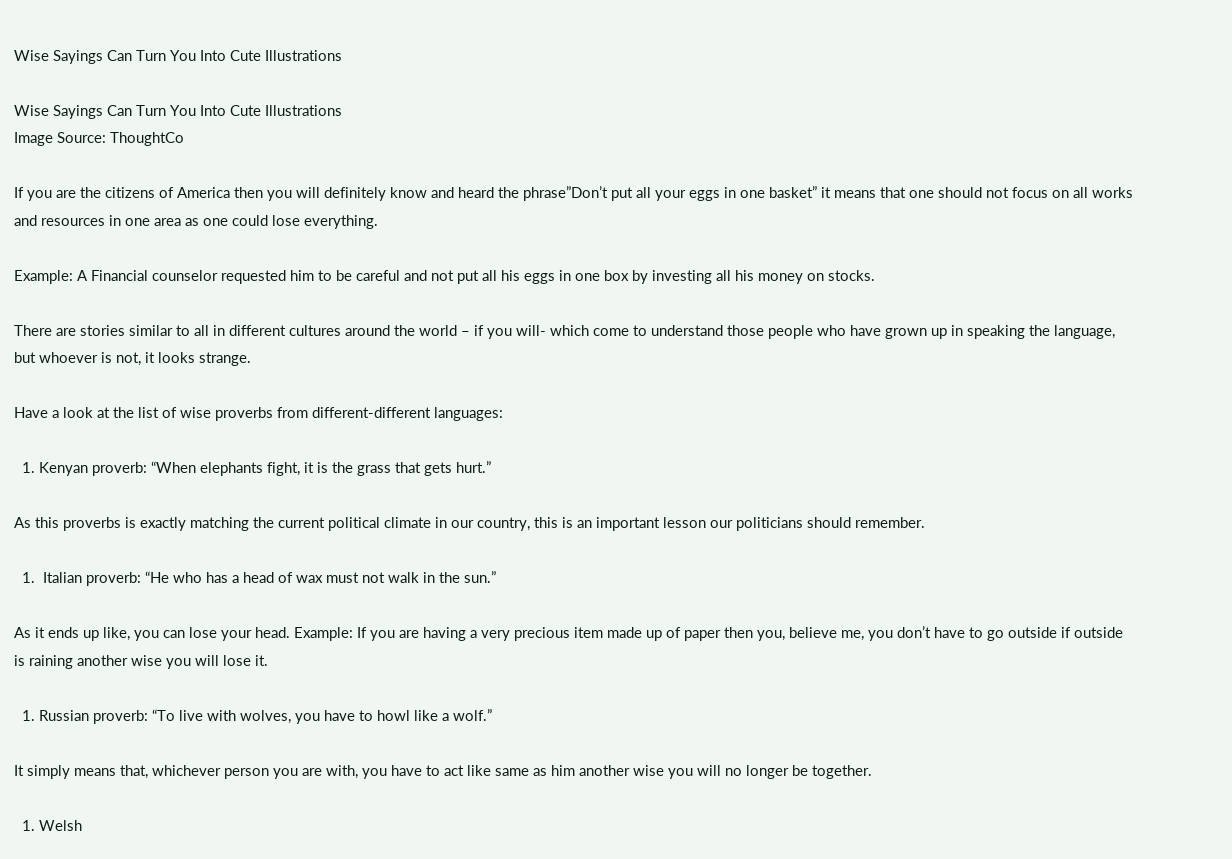Wise Sayings Can Turn You Into Cute Illustrations

Wise Sayings Can Turn You Into Cute Illustrations
Image Source: ThoughtCo

If you are the citizens of America then you will definitely know and heard the phrase”Don’t put all your eggs in one basket” it means that one should not focus on all works and resources in one area as one could lose everything.

Example: A Financial counselor requested him to be careful and not put all his eggs in one box by investing all his money on stocks.

There are stories similar to all in different cultures around the world – if you will- which come to understand those people who have grown up in speaking the language, but whoever is not, it looks strange.

Have a look at the list of wise proverbs from different-different languages:

  1. Kenyan proverb: “When elephants fight, it is the grass that gets hurt.”

As this proverbs is exactly matching the current political climate in our country, this is an important lesson our politicians should remember.

  1.  Italian proverb: “He who has a head of wax must not walk in the sun.”

As it ends up like, you can lose your head. Example: If you are having a very precious item made up of paper then you, believe me, you don’t have to go outside if outside is raining another wise you will lose it.

  1. Russian proverb: “To live with wolves, you have to howl like a wolf.”

It simply means that, whichever person you are with, you have to act like same as him another wise you will no longer be together.

  1. Welsh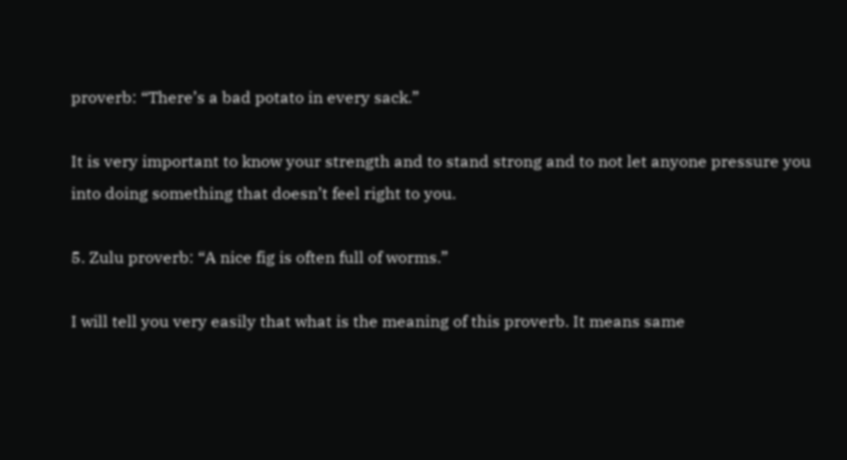proverb: “There’s a bad potato in every sack.”

It is very important to know your strength and to stand strong and to not let anyone pressure you into doing something that doesn’t feel right to you.

5. Zulu proverb: “A nice fig is often full of worms.”

I will tell you very easily that what is the meaning of this proverb. It means same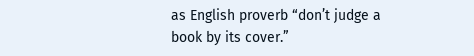as English proverb “don’t judge a book by its cover.”